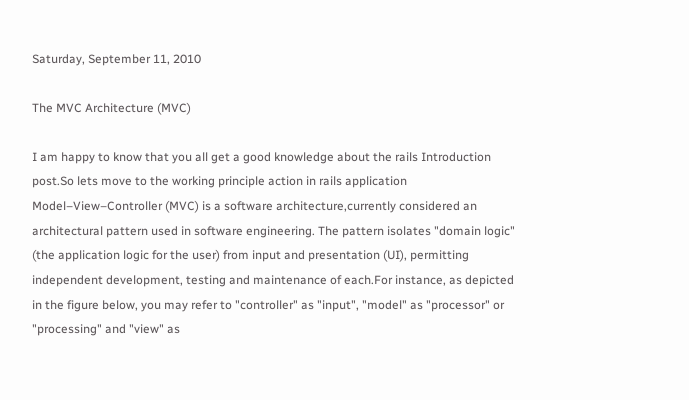Saturday, September 11, 2010

The MVC Architecture (MVC)

I am happy to know that you all get a good knowledge about the rails Introduction post.So lets move to the working principle action in rails application Model–View–Controller (MVC) is a software architecture,currently considered an architectural pattern used in software engineering. The pattern isolates "domain logic" (the application logic for the user) from input and presentation (UI), permitting independent development, testing and maintenance of each.For instance, as depicted in the figure below, you may refer to "controller" as "input", "model" as "processor" or "processing" and "view" as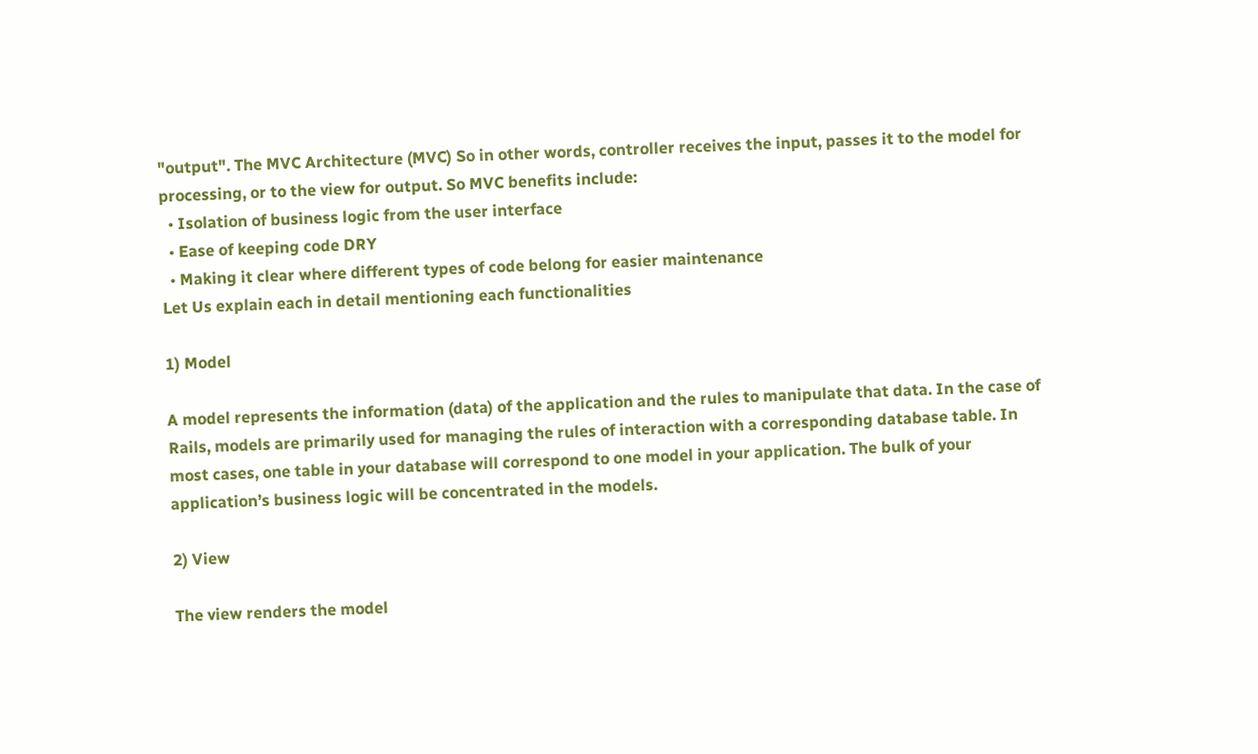"output". The MVC Architecture (MVC) So in other words, controller receives the input, passes it to the model for processing, or to the view for output. So MVC benefits include:
  • Isolation of business logic from the user interface
  • Ease of keeping code DRY
  • Making it clear where different types of code belong for easier maintenance
Let Us explain each in detail mentioning each functionalities

1) Model

A model represents the information (data) of the application and the rules to manipulate that data. In the case of Rails, models are primarily used for managing the rules of interaction with a corresponding database table. In most cases, one table in your database will correspond to one model in your application. The bulk of your application’s business logic will be concentrated in the models.

2) View

The view renders the model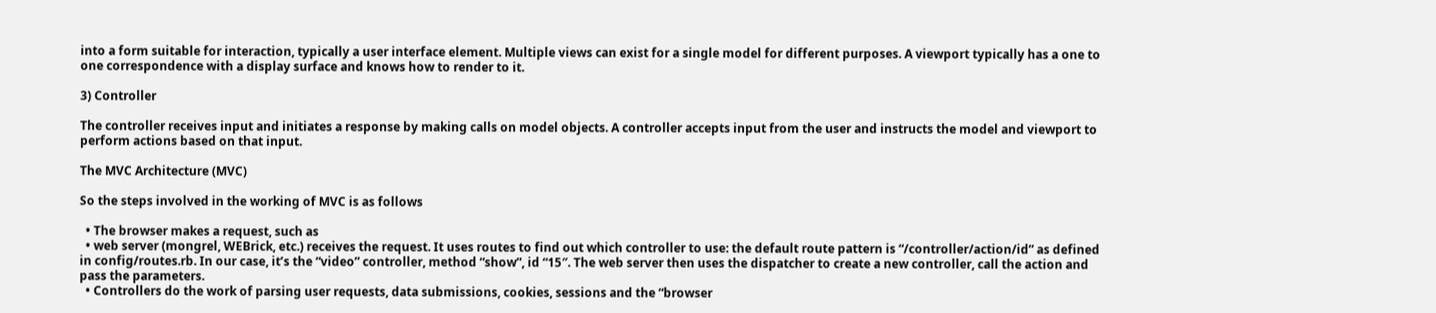into a form suitable for interaction, typically a user interface element. Multiple views can exist for a single model for different purposes. A viewport typically has a one to one correspondence with a display surface and knows how to render to it.

3) Controller

The controller receives input and initiates a response by making calls on model objects. A controller accepts input from the user and instructs the model and viewport to perform actions based on that input.

The MVC Architecture (MVC)

So the steps involved in the working of MVC is as follows

  • The browser makes a request, such as
  • web server (mongrel, WEBrick, etc.) receives the request. It uses routes to find out which controller to use: the default route pattern is “/controller/action/id” as defined in config/routes.rb. In our case, it’s the “video” controller, method “show”, id “15″. The web server then uses the dispatcher to create a new controller, call the action and pass the parameters.
  • Controllers do the work of parsing user requests, data submissions, cookies, sessions and the “browser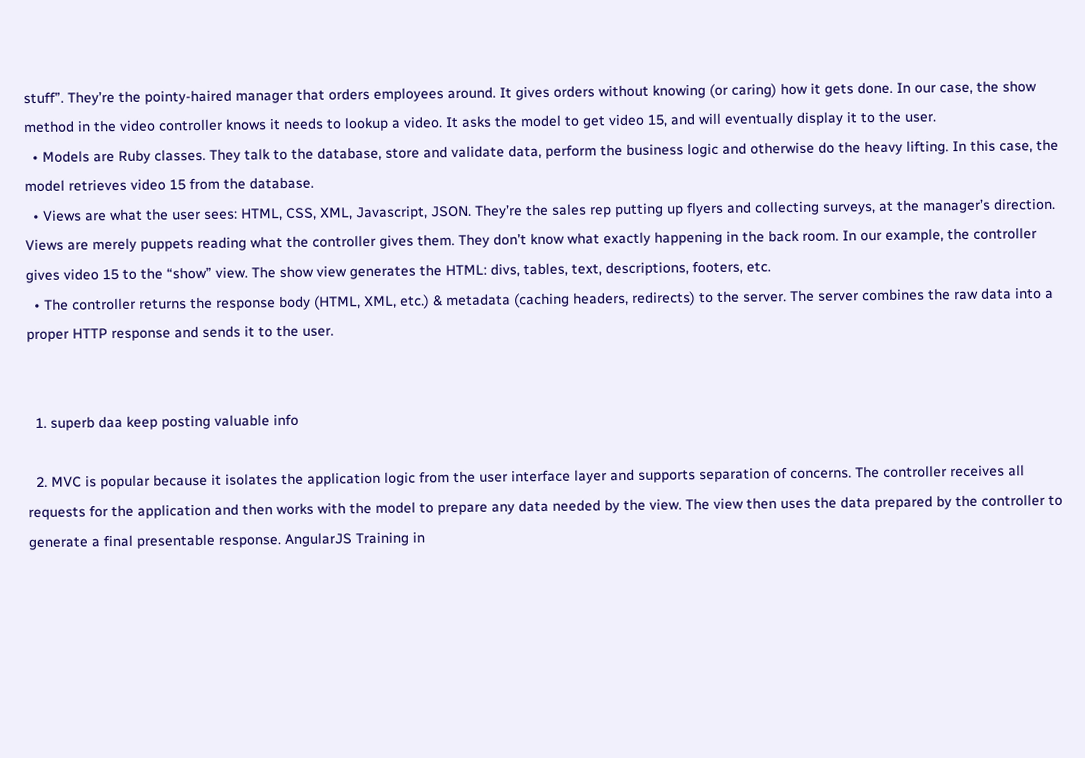stuff”. They’re the pointy-haired manager that orders employees around. It gives orders without knowing (or caring) how it gets done. In our case, the show method in the video controller knows it needs to lookup a video. It asks the model to get video 15, and will eventually display it to the user.
  • Models are Ruby classes. They talk to the database, store and validate data, perform the business logic and otherwise do the heavy lifting. In this case, the model retrieves video 15 from the database.
  • Views are what the user sees: HTML, CSS, XML, Javascript, JSON. They’re the sales rep putting up flyers and collecting surveys, at the manager’s direction. Views are merely puppets reading what the controller gives them. They don’t know what exactly happening in the back room. In our example, the controller gives video 15 to the “show” view. The show view generates the HTML: divs, tables, text, descriptions, footers, etc.
  • The controller returns the response body (HTML, XML, etc.) & metadata (caching headers, redirects) to the server. The server combines the raw data into a proper HTTP response and sends it to the user.


  1. superb daa keep posting valuable info

  2. MVC is popular because it isolates the application logic from the user interface layer and supports separation of concerns. The controller receives all requests for the application and then works with the model to prepare any data needed by the view. The view then uses the data prepared by the controller to generate a final presentable response. AngularJS Training in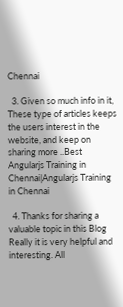Chennai

  3. Given so much info in it, These type of articles keeps the users interest in the website, and keep on sharing more ..Best Angularjs Training in Chennai|Angularjs Training in Chennai

  4. Thanks for sharing a valuable topic in this Blog Really it is very helpful and interesting. All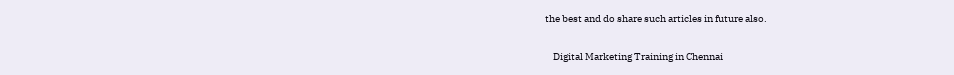the best and do share such articles in future also.

    Digital Marketing Training in Chennai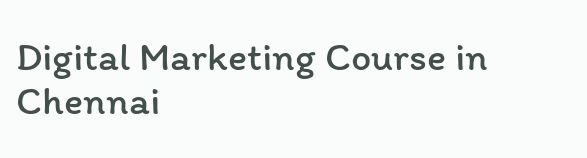Digital Marketing Course in Chennai